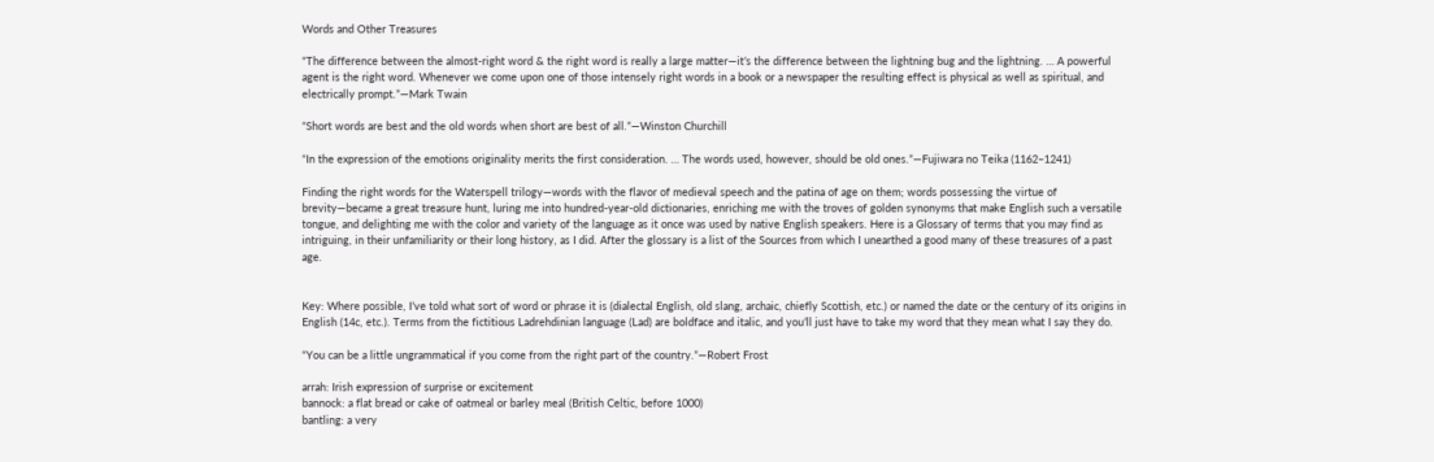Words and Other Treasures

“The difference between the almost-right word & the right word is really a large matter—it’s the difference between the lightning bug and the lightning. … A powerful agent is the right word. Whenever we come upon one of those intensely right words in a book or a newspaper the resulting effect is physical as well as spiritual, and electrically prompt.”—Mark Twain

“Short words are best and the old words when short are best of all.”—Winston Churchill

“In the expression of the emotions originality merits the first consideration. … The words used, however, should be old ones.”—Fujiwara no Teika (1162–1241)

Finding the right words for the Waterspell trilogy—words with the flavor of medieval speech and the patina of age on them; words possessing the virtue of brevity—became a great treasure hunt, luring me into hundred-year-old dictionaries, enriching me with the troves of golden synonyms that make English such a versatile tongue, and delighting me with the color and variety of the language as it once was used by native English speakers. Here is a Glossary of terms that you may find as intriguing, in their unfamiliarity or their long history, as I did. After the glossary is a list of the Sources from which I unearthed a good many of these treasures of a past age.


Key: Where possible, I’ve told what sort of word or phrase it is (dialectal English, old slang, archaic, chiefly Scottish, etc.) or named the date or the century of its origins in English (14c, etc.). Terms from the fictitious Ladrehdinian language (Lad) are boldface and italic, and you’ll just have to take my word that they mean what I say they do.

“You can be a little ungrammatical if you come from the right part of the country.”—Robert Frost

arrah: Irish expression of surprise or excitement
bannock: a flat bread or cake of oatmeal or barley meal (British Celtic, before 1000)
bantling: a very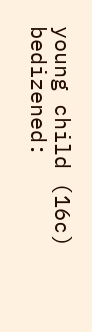young child (16c)
bedizened: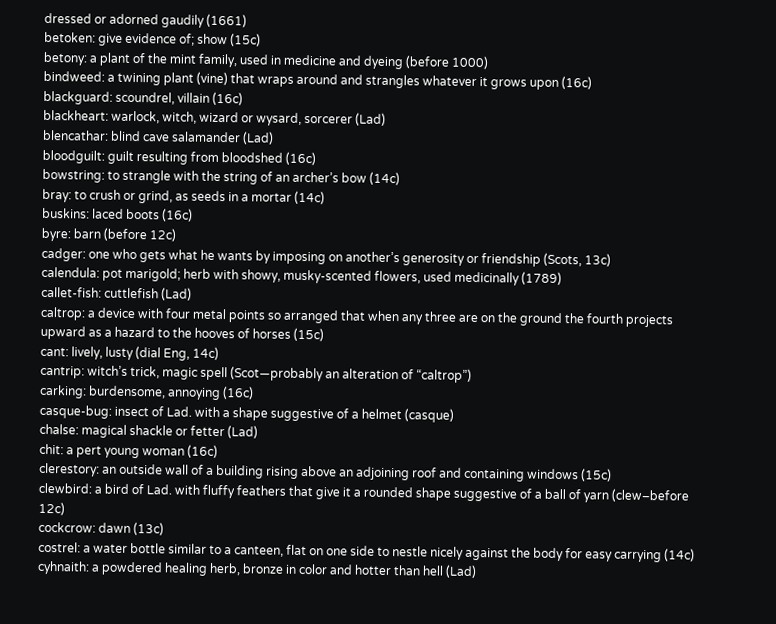dressed or adorned gaudily (1661)
betoken: give evidence of; show (15c)
betony: a plant of the mint family, used in medicine and dyeing (before 1000)
bindweed: a twining plant (vine) that wraps around and strangles whatever it grows upon (16c)
blackguard: scoundrel, villain (16c)
blackheart: warlock, witch, wizard or wysard, sorcerer (Lad)
blencathar: blind cave salamander (Lad)
bloodguilt: guilt resulting from bloodshed (16c)
bowstring: to strangle with the string of an archer’s bow (14c)
bray: to crush or grind, as seeds in a mortar (14c)
buskins: laced boots (16c)
byre: barn (before 12c)
cadger: one who gets what he wants by imposing on another’s generosity or friendship (Scots, 13c)
calendula: pot marigold; herb with showy, musky-scented flowers, used medicinally (1789)
callet-fish: cuttlefish (Lad)
caltrop: a device with four metal points so arranged that when any three are on the ground the fourth projects upward as a hazard to the hooves of horses (15c)
cant: lively, lusty (dial Eng, 14c)
cantrip: witch’s trick, magic spell (Scot—probably an alteration of “caltrop”)
carking: burdensome, annoying (16c)
casque-bug: insect of Lad. with a shape suggestive of a helmet (casque)
chalse: magical shackle or fetter (Lad)
chit: a pert young woman (16c)
clerestory: an outside wall of a building rising above an adjoining roof and containing windows (15c)
clewbird: a bird of Lad. with fluffy feathers that give it a rounded shape suggestive of a ball of yarn (clew–before 12c)
cockcrow: dawn (13c)
costrel: a water bottle similar to a canteen, flat on one side to nestle nicely against the body for easy carrying (14c)
cyhnaith: a powdered healing herb, bronze in color and hotter than hell (Lad)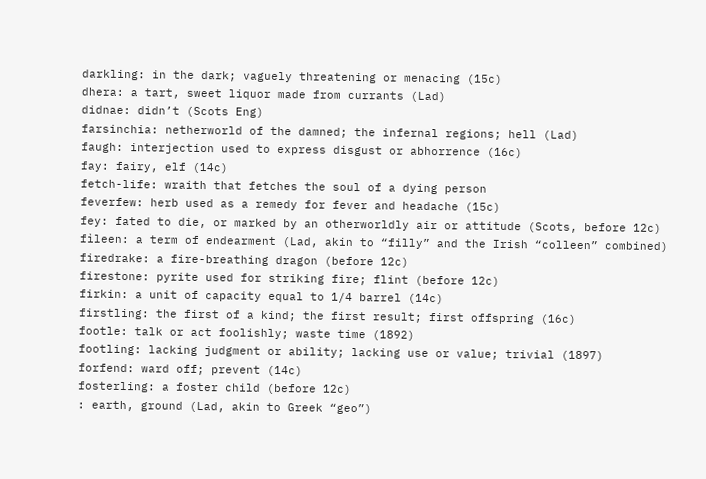darkling: in the dark; vaguely threatening or menacing (15c)
dhera: a tart, sweet liquor made from currants (Lad)
didnae: didn’t (Scots Eng)
farsinchia: netherworld of the damned; the infernal regions; hell (Lad)
faugh: interjection used to express disgust or abhorrence (16c)
fay: fairy, elf (14c)
fetch-life: wraith that fetches the soul of a dying person
feverfew: herb used as a remedy for fever and headache (15c)
fey: fated to die, or marked by an otherworldly air or attitude (Scots, before 12c)
fìleen: a term of endearment (Lad, akin to “filly” and the Irish “colleen” combined)
firedrake: a fire-breathing dragon (before 12c)
firestone: pyrite used for striking fire; flint (before 12c)
firkin: a unit of capacity equal to 1/4 barrel (14c)
firstling: the first of a kind; the first result; first offspring (16c)
footle: talk or act foolishly; waste time (1892)
footling: lacking judgment or ability; lacking use or value; trivial (1897)
forfend: ward off; prevent (14c)
fosterling: a foster child (before 12c)
: earth, ground (Lad, akin to Greek “geo”)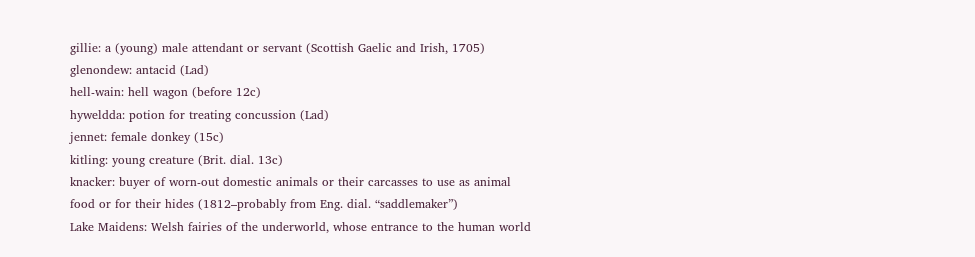gillie: a (young) male attendant or servant (Scottish Gaelic and Irish, 1705)
glenondew: antacid (Lad)
hell-wain: hell wagon (before 12c)
hyweldda: potion for treating concussion (Lad)
jennet: female donkey (15c)
kitling: young creature (Brit. dial. 13c)
knacker: buyer of worn-out domestic animals or their carcasses to use as animal food or for their hides (1812–probably from Eng. dial. “saddlemaker”)
Lake Maidens: Welsh fairies of the underworld, whose entrance to the human world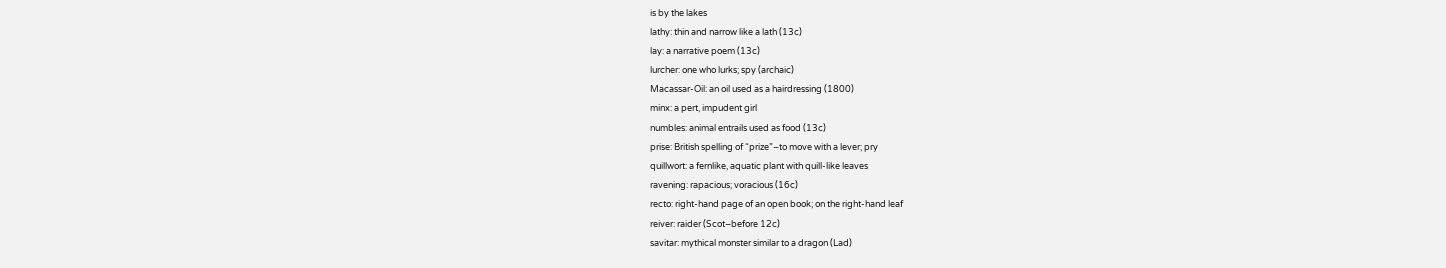is by the lakes
lathy: thin and narrow like a lath (13c)
lay: a narrative poem (13c)
lurcher: one who lurks; spy (archaic)
Macassar-Oil: an oil used as a hairdressing (1800)
minx: a pert, impudent girl
numbles: animal entrails used as food (13c)
prise: British spelling of “prize”–to move with a lever; pry
quillwort: a fernlike, aquatic plant with quill-like leaves
ravening: rapacious; voracious (16c)
recto: right-hand page of an open book; on the right-hand leaf
reiver: raider (Scot–before 12c)
savitar: mythical monster similar to a dragon (Lad)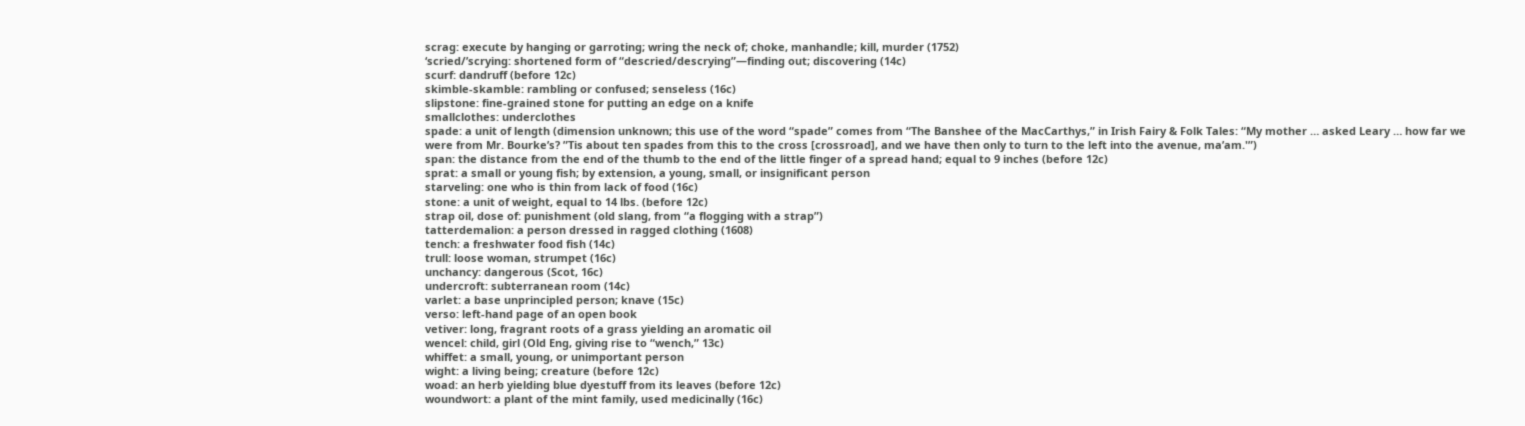scrag: execute by hanging or garroting; wring the neck of; choke, manhandle; kill, murder (1752)
‘scried/’scrying: shortened form of “descried/descrying”—finding out; discovering (14c)
scurf: dandruff (before 12c)
skimble-skamble: rambling or confused; senseless (16c)
slipstone: fine-grained stone for putting an edge on a knife
smallclothes: underclothes
spade: a unit of length (dimension unknown; this use of the word “spade” comes from “The Banshee of the MacCarthys,” in Irish Fairy & Folk Tales: “My mother … asked Leary … how far we were from Mr. Bourke’s? ”Tis about ten spades from this to the cross [crossroad], and we have then only to turn to the left into the avenue, ma’am.'”)
span: the distance from the end of the thumb to the end of the little finger of a spread hand; equal to 9 inches (before 12c)
sprat: a small or young fish; by extension, a young, small, or insignificant person
starveling: one who is thin from lack of food (16c)
stone: a unit of weight, equal to 14 lbs. (before 12c)
strap oil, dose of: punishment (old slang, from “a flogging with a strap”)
tatterdemalion: a person dressed in ragged clothing (1608)
tench: a freshwater food fish (14c)
trull: loose woman, strumpet (16c)
unchancy: dangerous (Scot, 16c)
undercroft: subterranean room (14c)
varlet: a base unprincipled person; knave (15c)
verso: left-hand page of an open book
vetiver: long, fragrant roots of a grass yielding an aromatic oil
wencel: child, girl (Old Eng, giving rise to “wench,” 13c)
whiffet: a small, young, or unimportant person
wight: a living being; creature (before 12c)
woad: an herb yielding blue dyestuff from its leaves (before 12c)
woundwort: a plant of the mint family, used medicinally (16c)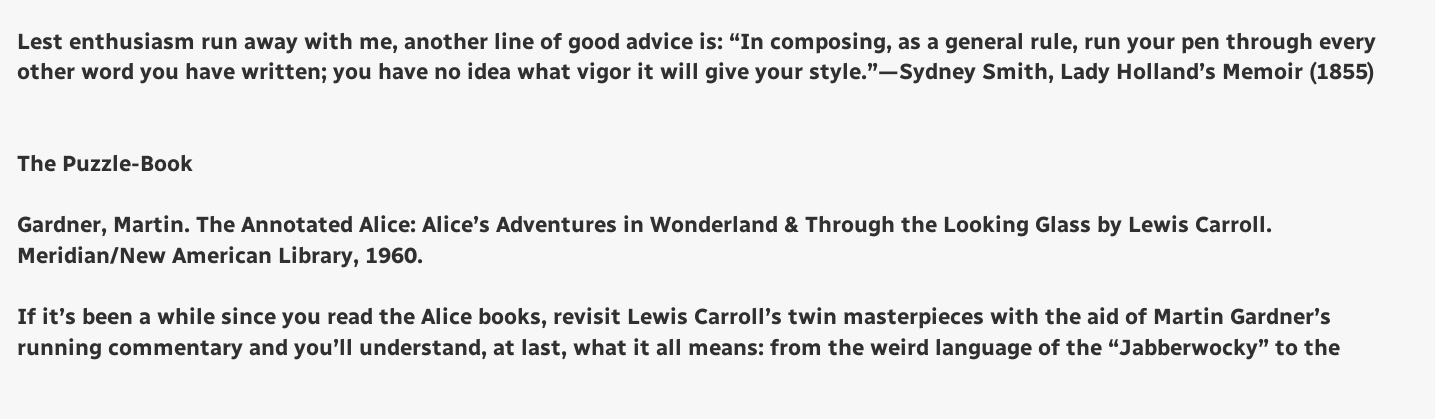Lest enthusiasm run away with me, another line of good advice is: “In composing, as a general rule, run your pen through every other word you have written; you have no idea what vigor it will give your style.”—Sydney Smith, Lady Holland’s Memoir (1855)


The Puzzle-Book

Gardner, Martin. The Annotated Alice: Alice’s Adventures in Wonderland & Through the Looking Glass by Lewis Carroll. Meridian/New American Library, 1960.

If it’s been a while since you read the Alice books, revisit Lewis Carroll’s twin masterpieces with the aid of Martin Gardner’s running commentary and you’ll understand, at last, what it all means: from the weird language of the “Jabberwocky” to the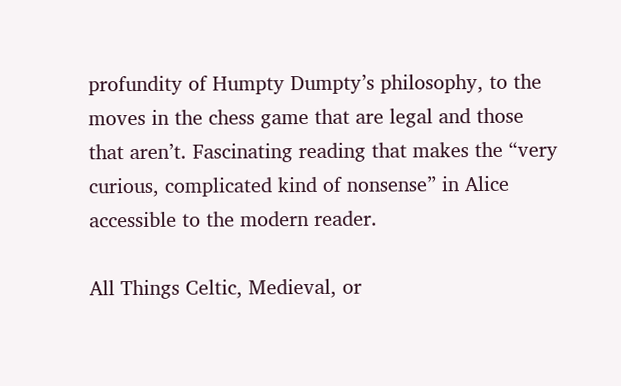profundity of Humpty Dumpty’s philosophy, to the moves in the chess game that are legal and those that aren’t. Fascinating reading that makes the “very curious, complicated kind of nonsense” in Alice accessible to the modern reader.

All Things Celtic, Medieval, or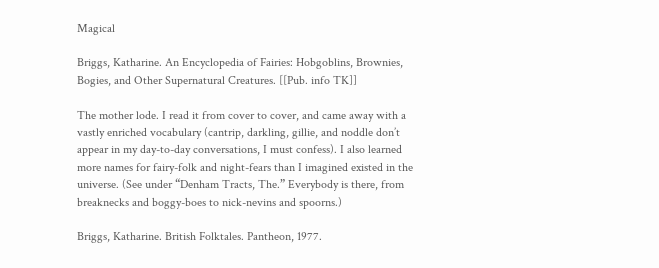Magical

Briggs, Katharine. An Encyclopedia of Fairies: Hobgoblins, Brownies, Bogies, and Other Supernatural Creatures. [[Pub. info TK]]

The mother lode. I read it from cover to cover, and came away with a vastly enriched vocabulary (cantrip, darkling, gillie, and noddle don’t appear in my day-to-day conversations, I must confess). I also learned more names for fairy-folk and night-fears than I imagined existed in the universe. (See under “Denham Tracts, The.” Everybody is there, from breaknecks and boggy-boes to nick-nevins and spoorns.)

Briggs, Katharine. British Folktales. Pantheon, 1977.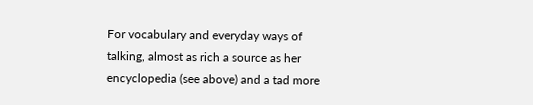For vocabulary and everyday ways of talking, almost as rich a source as her encyclopedia (see above) and a tad more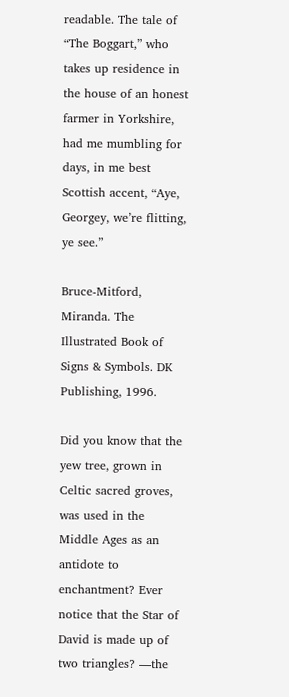readable. The tale of “The Boggart,” who takes up residence in the house of an honest farmer in Yorkshire, had me mumbling for days, in me best Scottish accent, “Aye, Georgey, we’re flitting, ye see.”

Bruce-Mitford, Miranda. The Illustrated Book of Signs & Symbols. DK Publishing, 1996.

Did you know that the yew tree, grown in Celtic sacred groves, was used in the Middle Ages as an antidote to enchantment? Ever notice that the Star of David is made up of two triangles? —the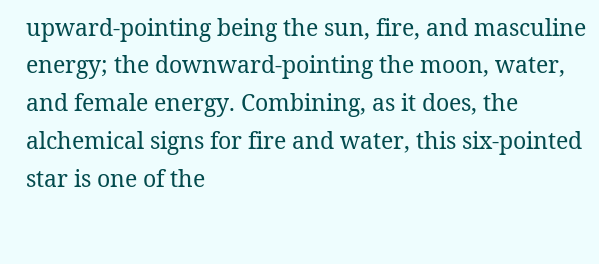upward-pointing being the sun, fire, and masculine energy; the downward-pointing the moon, water, and female energy. Combining, as it does, the alchemical signs for fire and water, this six-pointed star is one of the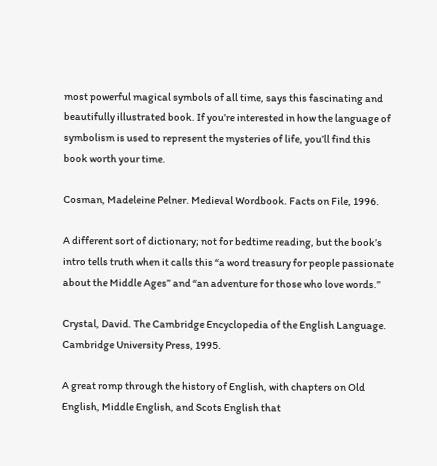most powerful magical symbols of all time, says this fascinating and beautifully illustrated book. If you’re interested in how the language of symbolism is used to represent the mysteries of life, you’ll find this book worth your time.

Cosman, Madeleine Pelner. Medieval Wordbook. Facts on File, 1996.

A different sort of dictionary; not for bedtime reading, but the book’s intro tells truth when it calls this “a word treasury for people passionate about the Middle Ages” and “an adventure for those who love words.”

Crystal, David. The Cambridge Encyclopedia of the English Language. Cambridge University Press, 1995.

A great romp through the history of English, with chapters on Old English, Middle English, and Scots English that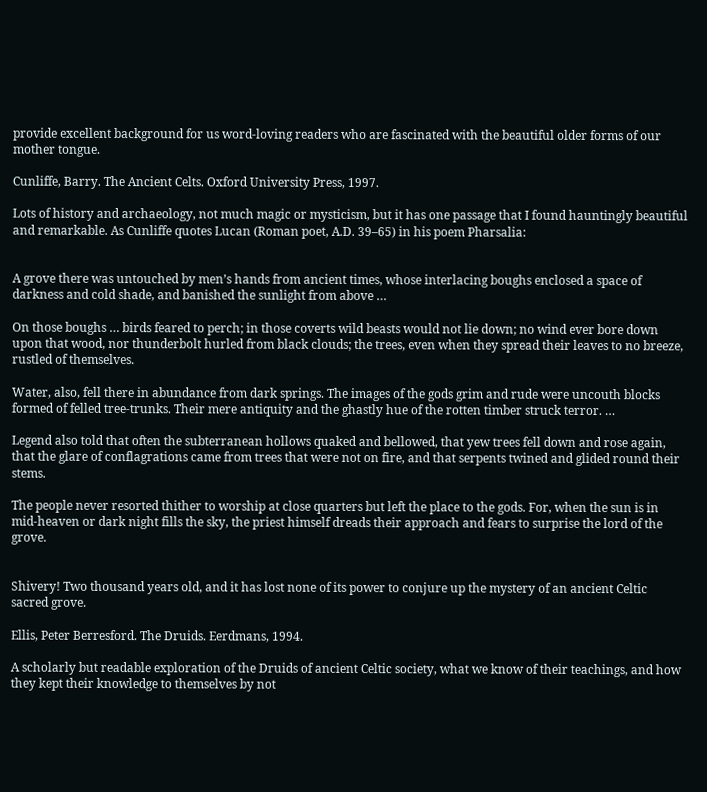provide excellent background for us word-loving readers who are fascinated with the beautiful older forms of our mother tongue.

Cunliffe, Barry. The Ancient Celts. Oxford University Press, 1997.

Lots of history and archaeology, not much magic or mysticism, but it has one passage that I found hauntingly beautiful and remarkable. As Cunliffe quotes Lucan (Roman poet, A.D. 39–65) in his poem Pharsalia:


A grove there was untouched by men’s hands from ancient times, whose interlacing boughs enclosed a space of darkness and cold shade, and banished the sunlight from above …

On those boughs … birds feared to perch; in those coverts wild beasts would not lie down; no wind ever bore down upon that wood, nor thunderbolt hurled from black clouds; the trees, even when they spread their leaves to no breeze, rustled of themselves.

Water, also, fell there in abundance from dark springs. The images of the gods grim and rude were uncouth blocks formed of felled tree-trunks. Their mere antiquity and the ghastly hue of the rotten timber struck terror. …

Legend also told that often the subterranean hollows quaked and bellowed, that yew trees fell down and rose again, that the glare of conflagrations came from trees that were not on fire, and that serpents twined and glided round their stems.

The people never resorted thither to worship at close quarters but left the place to the gods. For, when the sun is in mid-heaven or dark night fills the sky, the priest himself dreads their approach and fears to surprise the lord of the grove.


Shivery! Two thousand years old, and it has lost none of its power to conjure up the mystery of an ancient Celtic sacred grove.

Ellis, Peter Berresford. The Druids. Eerdmans, 1994.

A scholarly but readable exploration of the Druids of ancient Celtic society, what we know of their teachings, and how they kept their knowledge to themselves by not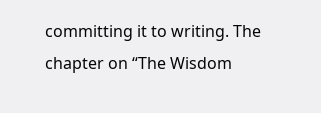committing it to writing. The chapter on “The Wisdom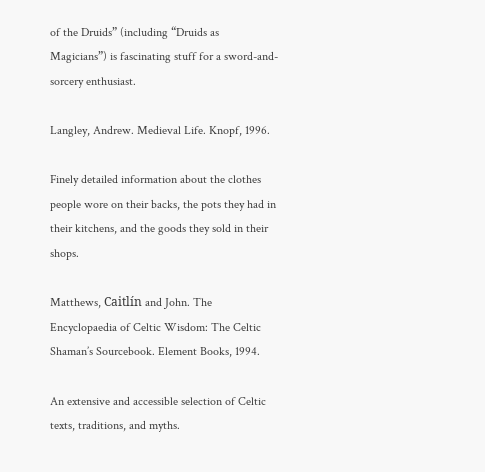of the Druids” (including “Druids as Magicians”) is fascinating stuff for a sword-and-sorcery enthusiast.

Langley, Andrew. Medieval Life. Knopf, 1996.

Finely detailed information about the clothes people wore on their backs, the pots they had in their kitchens, and the goods they sold in their shops.

Matthews, Caitlín and John. The Encyclopaedia of Celtic Wisdom: The Celtic Shaman’s Sourcebook. Element Books, 1994.

An extensive and accessible selection of Celtic texts, traditions, and myths.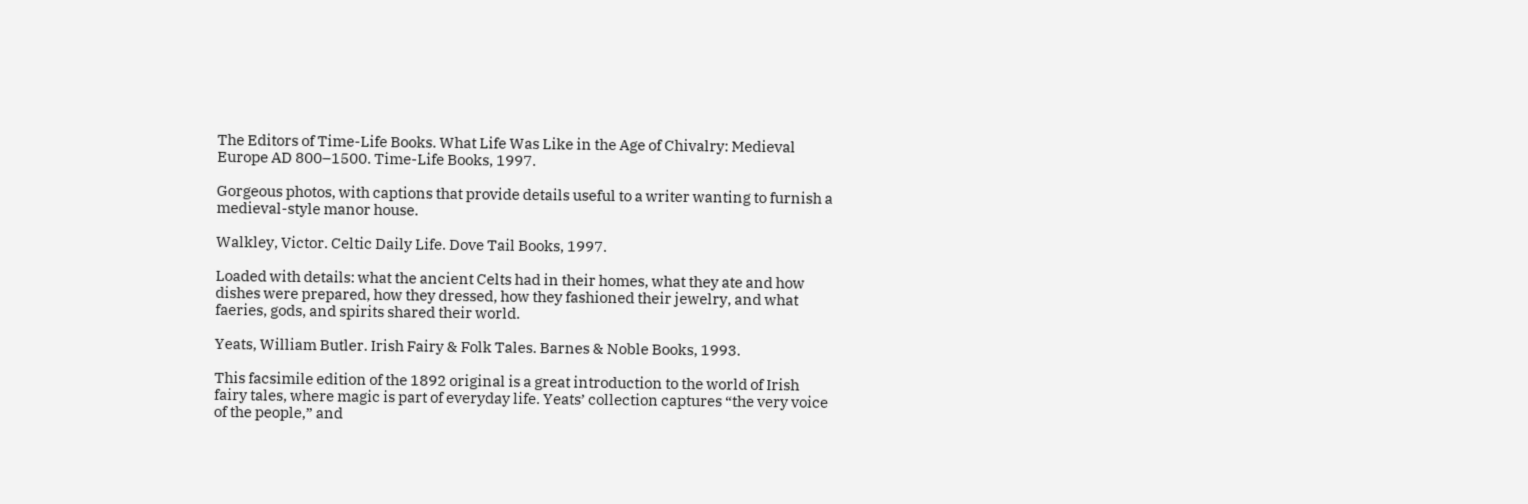The Editors of Time-Life Books. What Life Was Like in the Age of Chivalry: Medieval Europe AD 800–1500. Time-Life Books, 1997.

Gorgeous photos, with captions that provide details useful to a writer wanting to furnish a medieval-style manor house.

Walkley, Victor. Celtic Daily Life. Dove Tail Books, 1997.

Loaded with details: what the ancient Celts had in their homes, what they ate and how dishes were prepared, how they dressed, how they fashioned their jewelry, and what faeries, gods, and spirits shared their world.

Yeats, William Butler. Irish Fairy & Folk Tales. Barnes & Noble Books, 1993.

This facsimile edition of the 1892 original is a great introduction to the world of Irish fairy tales, where magic is part of everyday life. Yeats’ collection captures “the very voice of the people,” and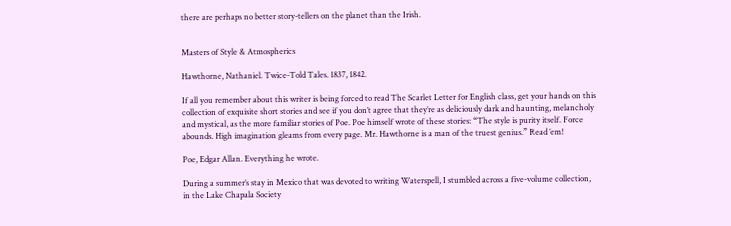there are perhaps no better story-tellers on the planet than the Irish.


Masters of Style & Atmospherics

Hawthorne, Nathaniel. Twice-Told Tales. 1837, 1842.

If all you remember about this writer is being forced to read The Scarlet Letter for English class, get your hands on this collection of exquisite short stories and see if you don’t agree that they’re as deliciously dark and haunting, melancholy and mystical, as the more familiar stories of Poe. Poe himself wrote of these stories: “The style is purity itself. Force abounds. High imagination gleams from every page. Mr. Hawthorne is a man of the truest genius.” Read ’em!

Poe, Edgar Allan. Everything he wrote.

During a summer’s stay in Mexico that was devoted to writing Waterspell, I stumbled across a five-volume collection, in the Lake Chapala Society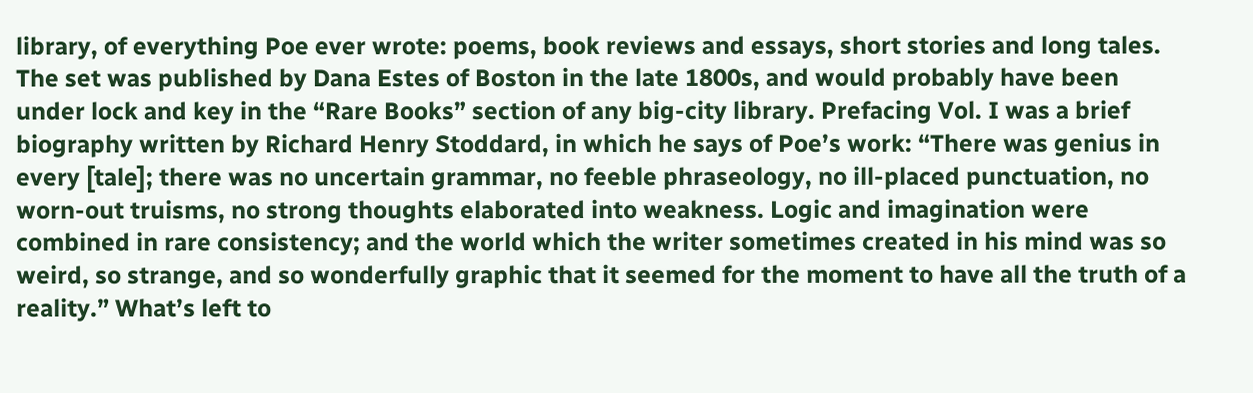library, of everything Poe ever wrote: poems, book reviews and essays, short stories and long tales. The set was published by Dana Estes of Boston in the late 1800s, and would probably have been under lock and key in the “Rare Books” section of any big-city library. Prefacing Vol. I was a brief biography written by Richard Henry Stoddard, in which he says of Poe’s work: “There was genius in every [tale]; there was no uncertain grammar, no feeble phraseology, no ill-placed punctuation, no worn-out truisms, no strong thoughts elaborated into weakness. Logic and imagination were combined in rare consistency; and the world which the writer sometimes created in his mind was so weird, so strange, and so wonderfully graphic that it seemed for the moment to have all the truth of a reality.” What’s left to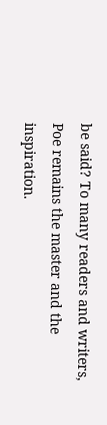be said? To many readers and writers, Poe remains the master and the inspiration.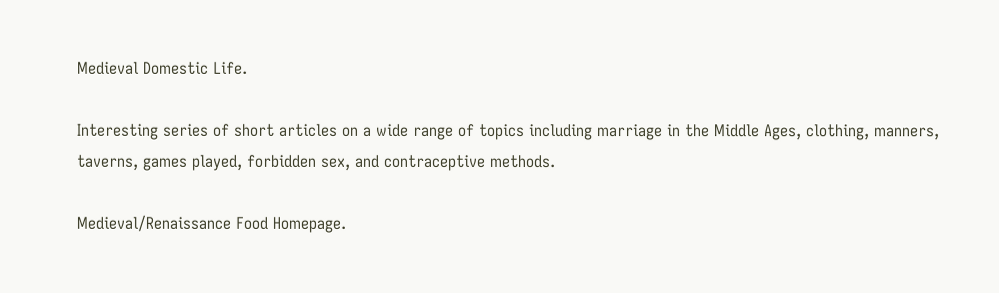Medieval Domestic Life.

Interesting series of short articles on a wide range of topics including marriage in the Middle Ages, clothing, manners, taverns, games played, forbidden sex, and contraceptive methods.

Medieval/Renaissance Food Homepage.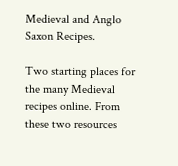Medieval and Anglo Saxon Recipes.

Two starting places for the many Medieval recipes online. From these two resources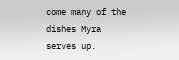come many of the dishes Myra serves up.